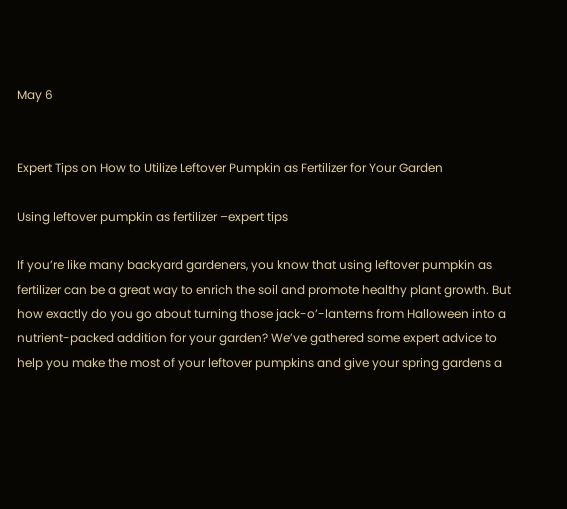May 6


Expert Tips on How to Utilize Leftover Pumpkin as Fertilizer for Your Garden

Using leftover pumpkin as fertilizer –expert tips

If you’re like many backyard gardeners, you know that using leftover pumpkin as fertilizer can be a great way to enrich the soil and promote healthy plant growth. But how exactly do you go about turning those jack-o’-lanterns from Halloween into a nutrient-packed addition for your garden? We’ve gathered some expert advice to help you make the most of your leftover pumpkins and give your spring gardens a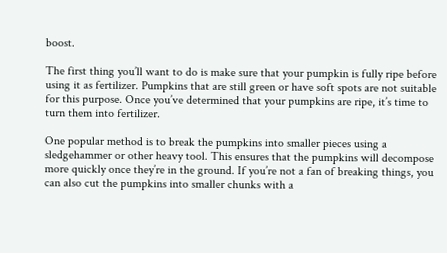boost.

The first thing you’ll want to do is make sure that your pumpkin is fully ripe before using it as fertilizer. Pumpkins that are still green or have soft spots are not suitable for this purpose. Once you’ve determined that your pumpkins are ripe, it’s time to turn them into fertilizer.

One popular method is to break the pumpkins into smaller pieces using a sledgehammer or other heavy tool. This ensures that the pumpkins will decompose more quickly once they’re in the ground. If you’re not a fan of breaking things, you can also cut the pumpkins into smaller chunks with a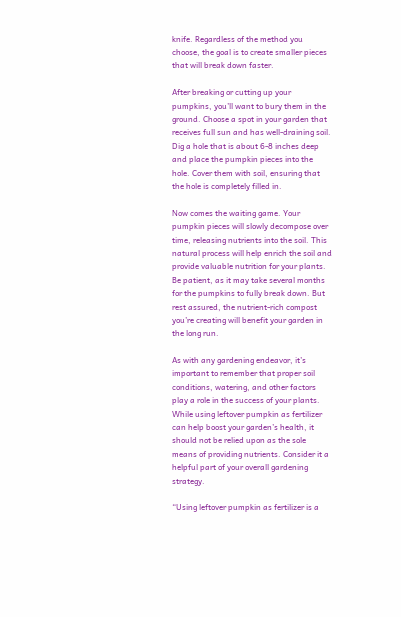knife. Regardless of the method you choose, the goal is to create smaller pieces that will break down faster.

After breaking or cutting up your pumpkins, you’ll want to bury them in the ground. Choose a spot in your garden that receives full sun and has well-draining soil. Dig a hole that is about 6-8 inches deep and place the pumpkin pieces into the hole. Cover them with soil, ensuring that the hole is completely filled in.

Now comes the waiting game. Your pumpkin pieces will slowly decompose over time, releasing nutrients into the soil. This natural process will help enrich the soil and provide valuable nutrition for your plants. Be patient, as it may take several months for the pumpkins to fully break down. But rest assured, the nutrient-rich compost you’re creating will benefit your garden in the long run.

As with any gardening endeavor, it’s important to remember that proper soil conditions, watering, and other factors play a role in the success of your plants. While using leftover pumpkin as fertilizer can help boost your garden’s health, it should not be relied upon as the sole means of providing nutrients. Consider it a helpful part of your overall gardening strategy.

“Using leftover pumpkin as fertilizer is a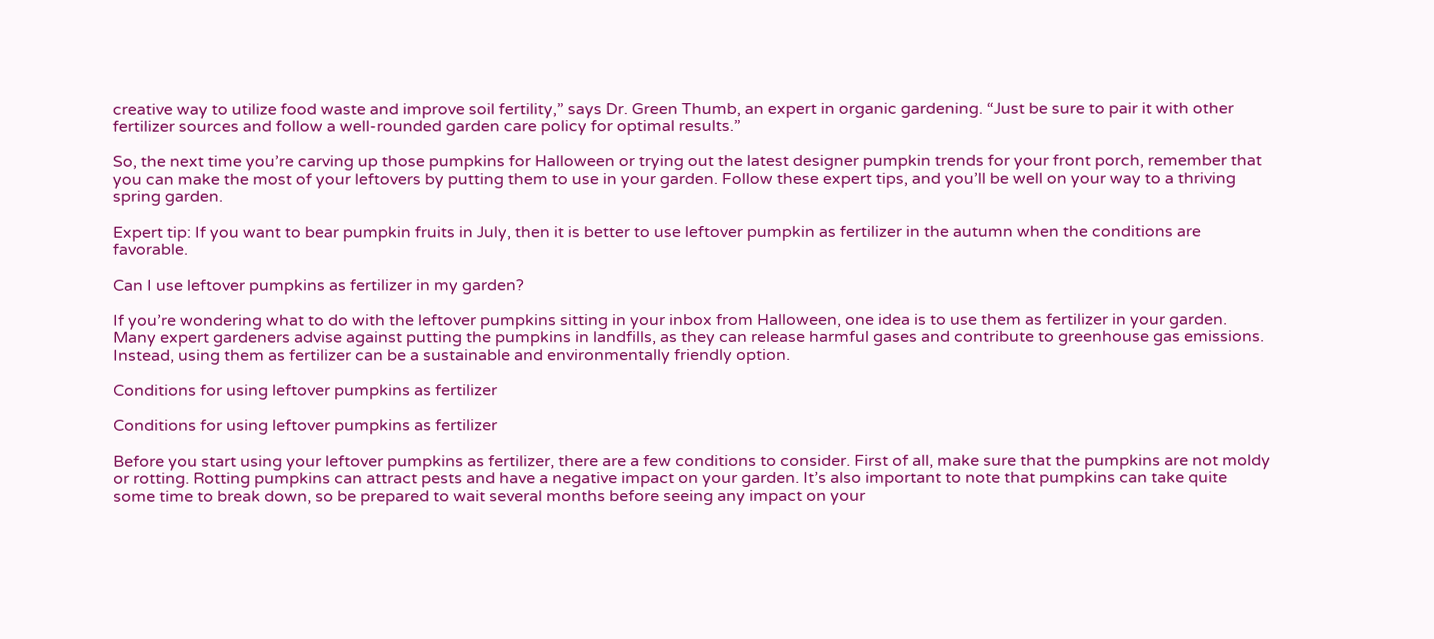creative way to utilize food waste and improve soil fertility,” says Dr. Green Thumb, an expert in organic gardening. “Just be sure to pair it with other fertilizer sources and follow a well-rounded garden care policy for optimal results.”

So, the next time you’re carving up those pumpkins for Halloween or trying out the latest designer pumpkin trends for your front porch, remember that you can make the most of your leftovers by putting them to use in your garden. Follow these expert tips, and you’ll be well on your way to a thriving spring garden.

Expert tip: If you want to bear pumpkin fruits in July, then it is better to use leftover pumpkin as fertilizer in the autumn when the conditions are favorable.

Can I use leftover pumpkins as fertilizer in my garden?

If you’re wondering what to do with the leftover pumpkins sitting in your inbox from Halloween, one idea is to use them as fertilizer in your garden. Many expert gardeners advise against putting the pumpkins in landfills, as they can release harmful gases and contribute to greenhouse gas emissions. Instead, using them as fertilizer can be a sustainable and environmentally friendly option.

Conditions for using leftover pumpkins as fertilizer

Conditions for using leftover pumpkins as fertilizer

Before you start using your leftover pumpkins as fertilizer, there are a few conditions to consider. First of all, make sure that the pumpkins are not moldy or rotting. Rotting pumpkins can attract pests and have a negative impact on your garden. It’s also important to note that pumpkins can take quite some time to break down, so be prepared to wait several months before seeing any impact on your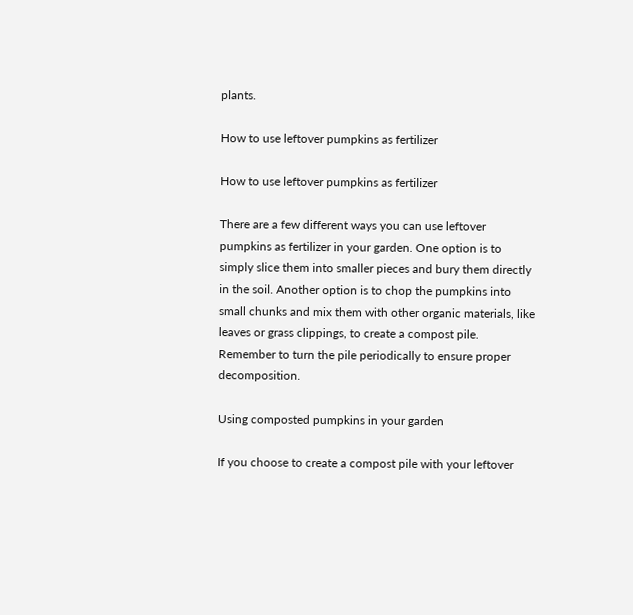plants.

How to use leftover pumpkins as fertilizer

How to use leftover pumpkins as fertilizer

There are a few different ways you can use leftover pumpkins as fertilizer in your garden. One option is to simply slice them into smaller pieces and bury them directly in the soil. Another option is to chop the pumpkins into small chunks and mix them with other organic materials, like leaves or grass clippings, to create a compost pile. Remember to turn the pile periodically to ensure proper decomposition.

Using composted pumpkins in your garden

If you choose to create a compost pile with your leftover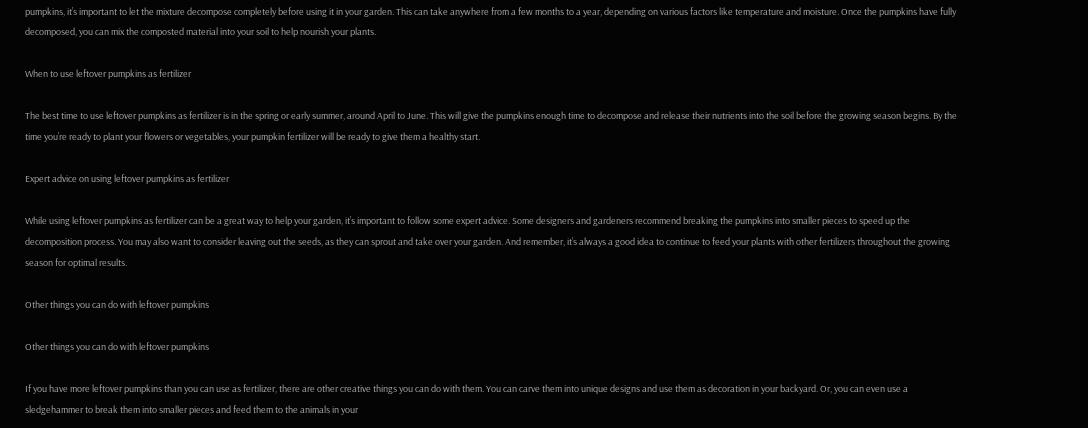pumpkins, it’s important to let the mixture decompose completely before using it in your garden. This can take anywhere from a few months to a year, depending on various factors like temperature and moisture. Once the pumpkins have fully decomposed, you can mix the composted material into your soil to help nourish your plants.

When to use leftover pumpkins as fertilizer

The best time to use leftover pumpkins as fertilizer is in the spring or early summer, around April to June. This will give the pumpkins enough time to decompose and release their nutrients into the soil before the growing season begins. By the time you’re ready to plant your flowers or vegetables, your pumpkin fertilizer will be ready to give them a healthy start.

Expert advice on using leftover pumpkins as fertilizer

While using leftover pumpkins as fertilizer can be a great way to help your garden, it’s important to follow some expert advice. Some designers and gardeners recommend breaking the pumpkins into smaller pieces to speed up the decomposition process. You may also want to consider leaving out the seeds, as they can sprout and take over your garden. And remember, it’s always a good idea to continue to feed your plants with other fertilizers throughout the growing season for optimal results.

Other things you can do with leftover pumpkins

Other things you can do with leftover pumpkins

If you have more leftover pumpkins than you can use as fertilizer, there are other creative things you can do with them. You can carve them into unique designs and use them as decoration in your backyard. Or, you can even use a sledgehammer to break them into smaller pieces and feed them to the animals in your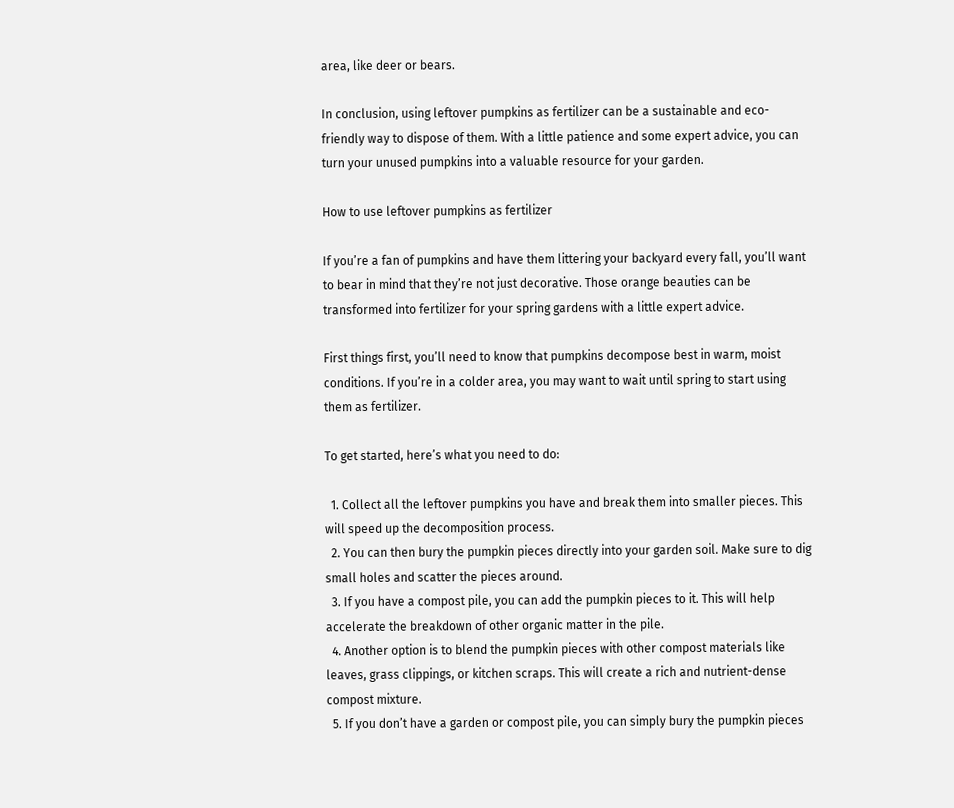area, like deer or bears.

In conclusion, using leftover pumpkins as fertilizer can be a sustainable and eco-friendly way to dispose of them. With a little patience and some expert advice, you can turn your unused pumpkins into a valuable resource for your garden.

How to use leftover pumpkins as fertilizer

If you’re a fan of pumpkins and have them littering your backyard every fall, you’ll want to bear in mind that they’re not just decorative. Those orange beauties can be transformed into fertilizer for your spring gardens with a little expert advice.

First things first, you’ll need to know that pumpkins decompose best in warm, moist conditions. If you’re in a colder area, you may want to wait until spring to start using them as fertilizer.

To get started, here’s what you need to do:

  1. Collect all the leftover pumpkins you have and break them into smaller pieces. This will speed up the decomposition process.
  2. You can then bury the pumpkin pieces directly into your garden soil. Make sure to dig small holes and scatter the pieces around.
  3. If you have a compost pile, you can add the pumpkin pieces to it. This will help accelerate the breakdown of other organic matter in the pile.
  4. Another option is to blend the pumpkin pieces with other compost materials like leaves, grass clippings, or kitchen scraps. This will create a rich and nutrient-dense compost mixture.
  5. If you don’t have a garden or compost pile, you can simply bury the pumpkin pieces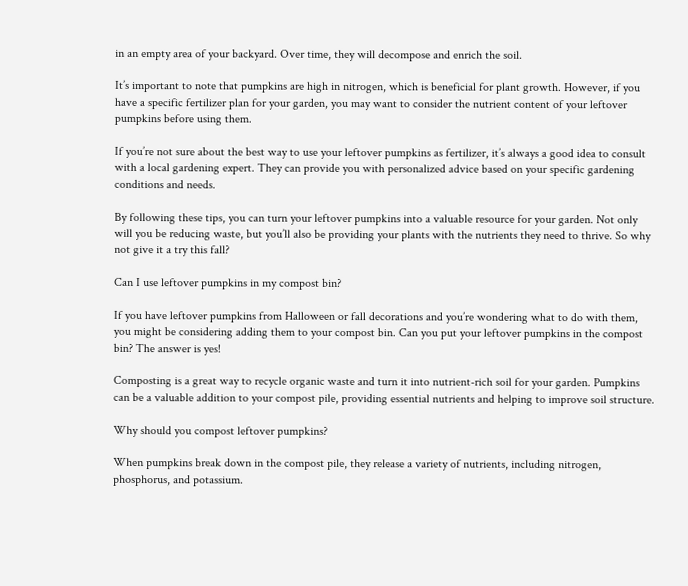in an empty area of your backyard. Over time, they will decompose and enrich the soil.

It’s important to note that pumpkins are high in nitrogen, which is beneficial for plant growth. However, if you have a specific fertilizer plan for your garden, you may want to consider the nutrient content of your leftover pumpkins before using them.

If you’re not sure about the best way to use your leftover pumpkins as fertilizer, it’s always a good idea to consult with a local gardening expert. They can provide you with personalized advice based on your specific gardening conditions and needs.

By following these tips, you can turn your leftover pumpkins into a valuable resource for your garden. Not only will you be reducing waste, but you’ll also be providing your plants with the nutrients they need to thrive. So why not give it a try this fall?

Can I use leftover pumpkins in my compost bin?

If you have leftover pumpkins from Halloween or fall decorations and you’re wondering what to do with them, you might be considering adding them to your compost bin. Can you put your leftover pumpkins in the compost bin? The answer is yes!

Composting is a great way to recycle organic waste and turn it into nutrient-rich soil for your garden. Pumpkins can be a valuable addition to your compost pile, providing essential nutrients and helping to improve soil structure.

Why should you compost leftover pumpkins?

When pumpkins break down in the compost pile, they release a variety of nutrients, including nitrogen, phosphorus, and potassium.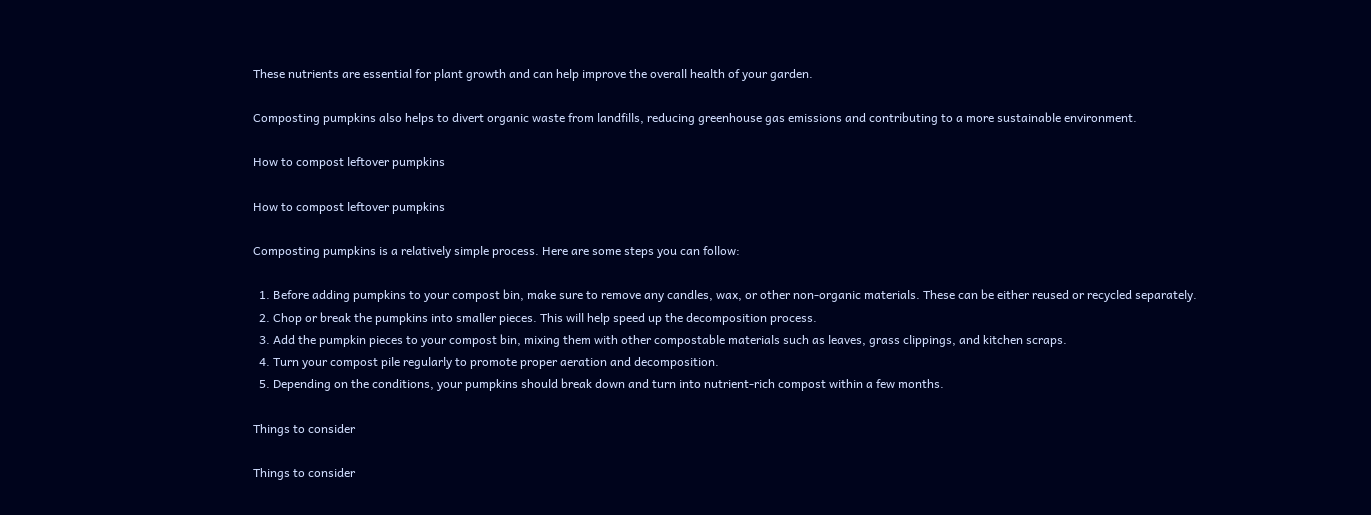These nutrients are essential for plant growth and can help improve the overall health of your garden.

Composting pumpkins also helps to divert organic waste from landfills, reducing greenhouse gas emissions and contributing to a more sustainable environment.

How to compost leftover pumpkins

How to compost leftover pumpkins

Composting pumpkins is a relatively simple process. Here are some steps you can follow:

  1. Before adding pumpkins to your compost bin, make sure to remove any candles, wax, or other non-organic materials. These can be either reused or recycled separately.
  2. Chop or break the pumpkins into smaller pieces. This will help speed up the decomposition process.
  3. Add the pumpkin pieces to your compost bin, mixing them with other compostable materials such as leaves, grass clippings, and kitchen scraps.
  4. Turn your compost pile regularly to promote proper aeration and decomposition.
  5. Depending on the conditions, your pumpkins should break down and turn into nutrient-rich compost within a few months.

Things to consider

Things to consider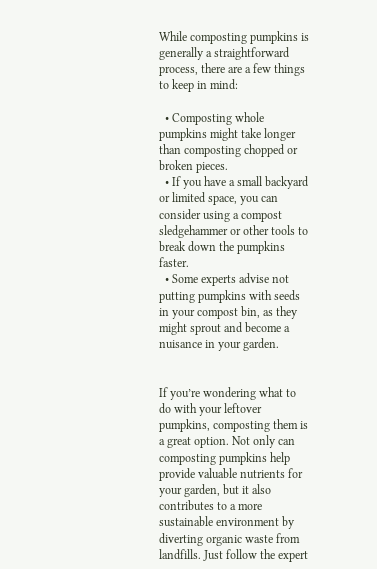While composting pumpkins is generally a straightforward process, there are a few things to keep in mind:

  • Composting whole pumpkins might take longer than composting chopped or broken pieces.
  • If you have a small backyard or limited space, you can consider using a compost sledgehammer or other tools to break down the pumpkins faster.
  • Some experts advise not putting pumpkins with seeds in your compost bin, as they might sprout and become a nuisance in your garden.


If you’re wondering what to do with your leftover pumpkins, composting them is a great option. Not only can composting pumpkins help provide valuable nutrients for your garden, but it also contributes to a more sustainable environment by diverting organic waste from landfills. Just follow the expert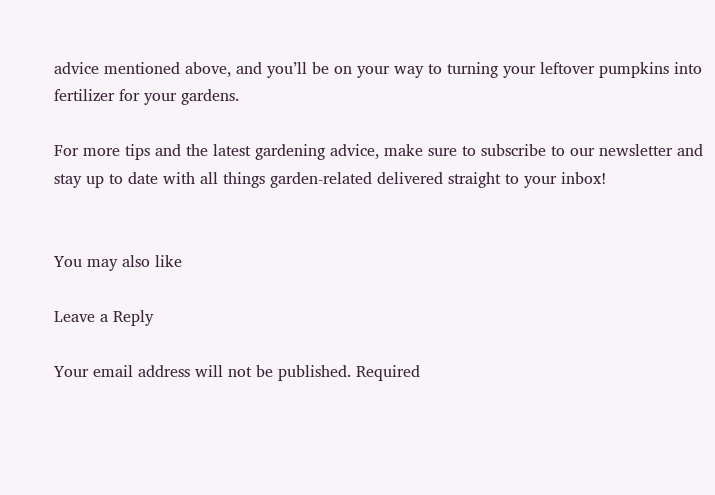advice mentioned above, and you’ll be on your way to turning your leftover pumpkins into fertilizer for your gardens.

For more tips and the latest gardening advice, make sure to subscribe to our newsletter and stay up to date with all things garden-related delivered straight to your inbox!


You may also like

Leave a Reply

Your email address will not be published. Required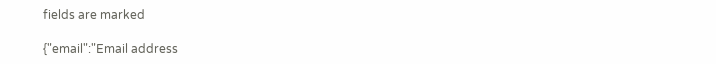fields are marked

{"email":"Email address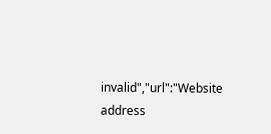invalid","url":"Website address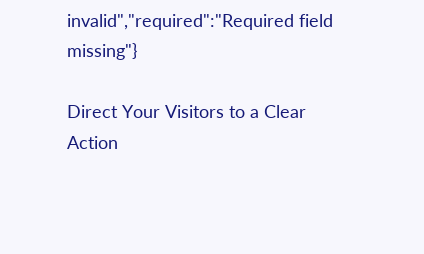invalid","required":"Required field missing"}

Direct Your Visitors to a Clear Action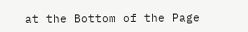at the Bottom of the Page